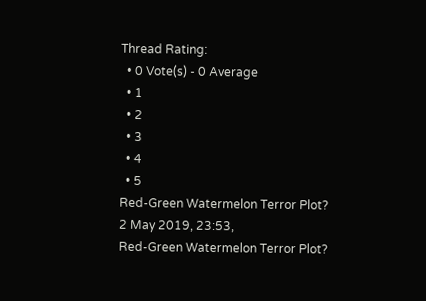Thread Rating:
  • 0 Vote(s) - 0 Average
  • 1
  • 2
  • 3
  • 4
  • 5
Red-Green Watermelon Terror Plot?
2 May 2019, 23:53,
Red-Green Watermelon Terror Plot?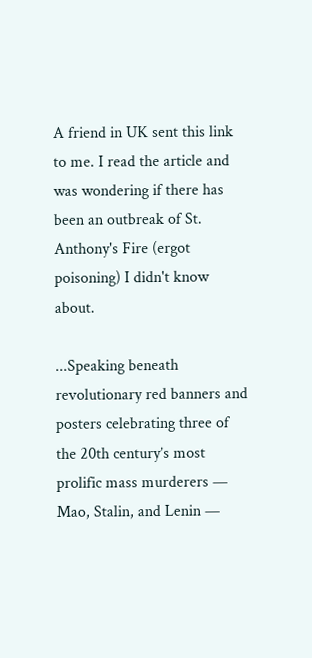A friend in UK sent this link to me. I read the article and was wondering if there has
been an outbreak of St. Anthony's Fire (ergot poisoning) I didn't know about.

...Speaking beneath revolutionary red banners and posters celebrating three of the 20th century’s most prolific mass murderers — Mao, Stalin, and Lenin —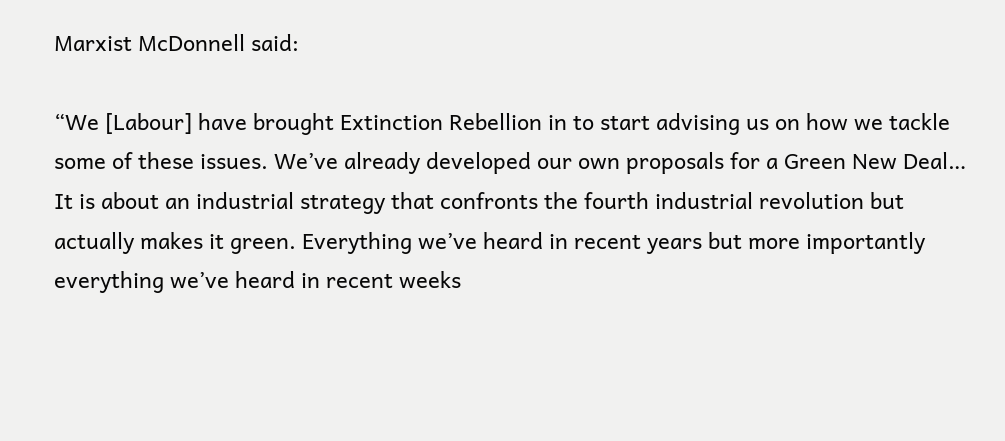Marxist McDonnell said:

“We [Labour] have brought Extinction Rebellion in to start advising us on how we tackle some of these issues. We’ve already developed our own proposals for a Green New Deal… It is about an industrial strategy that confronts the fourth industrial revolution but actually makes it green. Everything we’ve heard in recent years but more importantly everything we’ve heard in recent weeks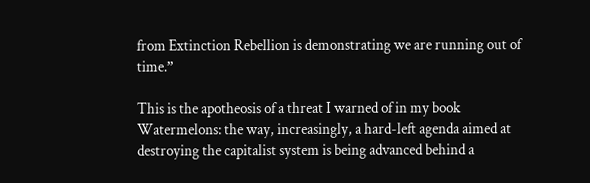from Extinction Rebellion is demonstrating we are running out of time.”

This is the apotheosis of a threat I warned of in my book Watermelons: the way, increasingly, a hard-left agenda aimed at destroying the capitalist system is being advanced behind a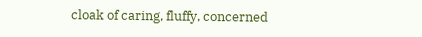cloak of caring, fluffy, concerned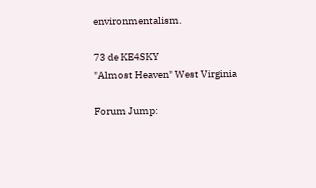environmentalism.

73 de KE4SKY
"Almost Heaven" West Virginia

Forum Jump: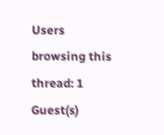Users browsing this thread: 1 Guest(s)